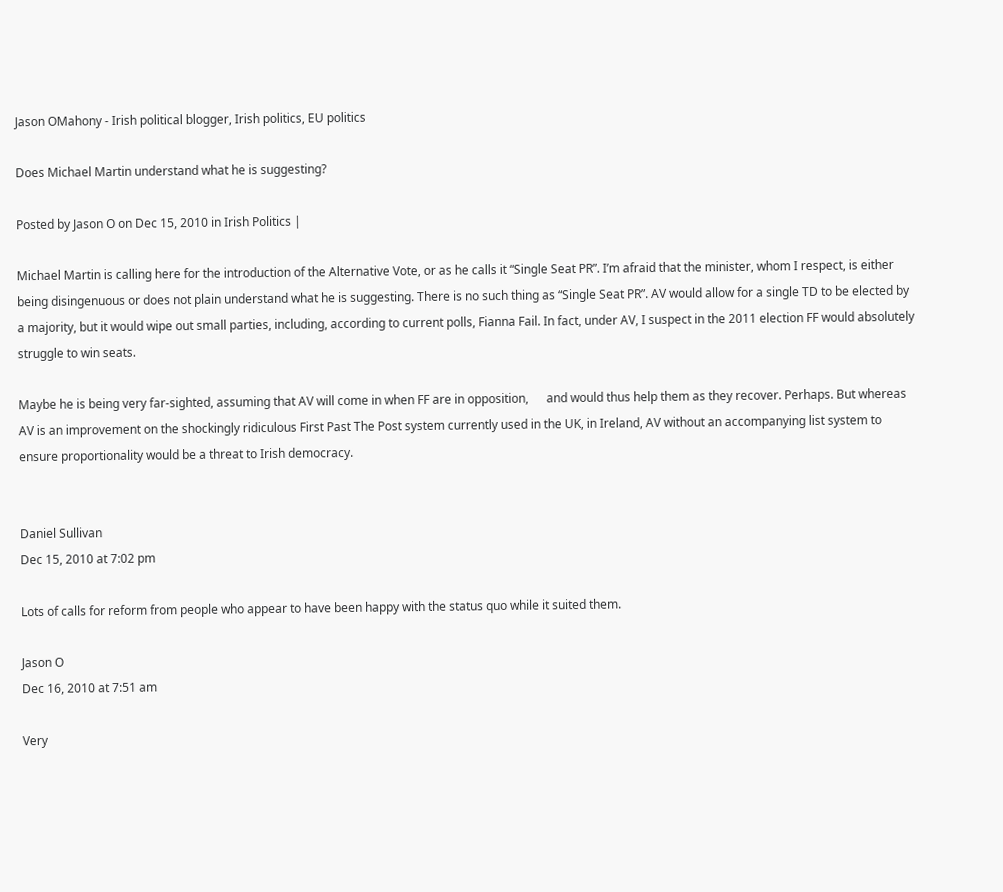Jason OMahony - Irish political blogger, Irish politics, EU politics

Does Michael Martin understand what he is suggesting?

Posted by Jason O on Dec 15, 2010 in Irish Politics |

Michael Martin is calling here for the introduction of the Alternative Vote, or as he calls it “Single Seat PR”. I’m afraid that the minister, whom I respect, is either being disingenuous or does not plain understand what he is suggesting. There is no such thing as “Single Seat PR”. AV would allow for a single TD to be elected by a majority, but it would wipe out small parties, including, according to current polls, Fianna Fail. In fact, under AV, I suspect in the 2011 election FF would absolutely struggle to win seats.

Maybe he is being very far-sighted, assuming that AV will come in when FF are in opposition,      and would thus help them as they recover. Perhaps. But whereas AV is an improvement on the shockingly ridiculous First Past The Post system currently used in the UK, in Ireland, AV without an accompanying list system to ensure proportionality would be a threat to Irish democracy.


Daniel Sullivan
Dec 15, 2010 at 7:02 pm

Lots of calls for reform from people who appear to have been happy with the status quo while it suited them.

Jason O
Dec 16, 2010 at 7:51 am

Very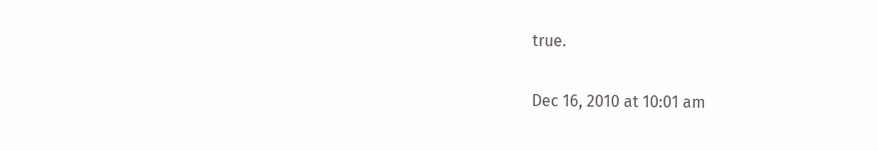true.

Dec 16, 2010 at 10:01 am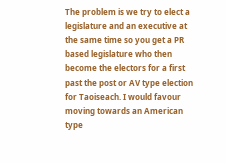The problem is we try to elect a legislature and an executive at the same time so you get a PR based legislature who then become the electors for a first past the post or AV type election for Taoiseach. I would favour moving towards an American type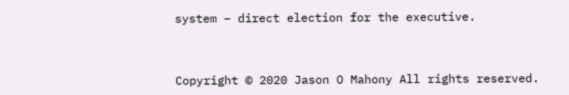system – direct election for the executive.



Copyright © 2020 Jason O Mahony All rights reserved.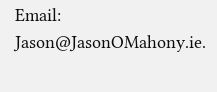Email: Jason@JasonOMahony.ie.